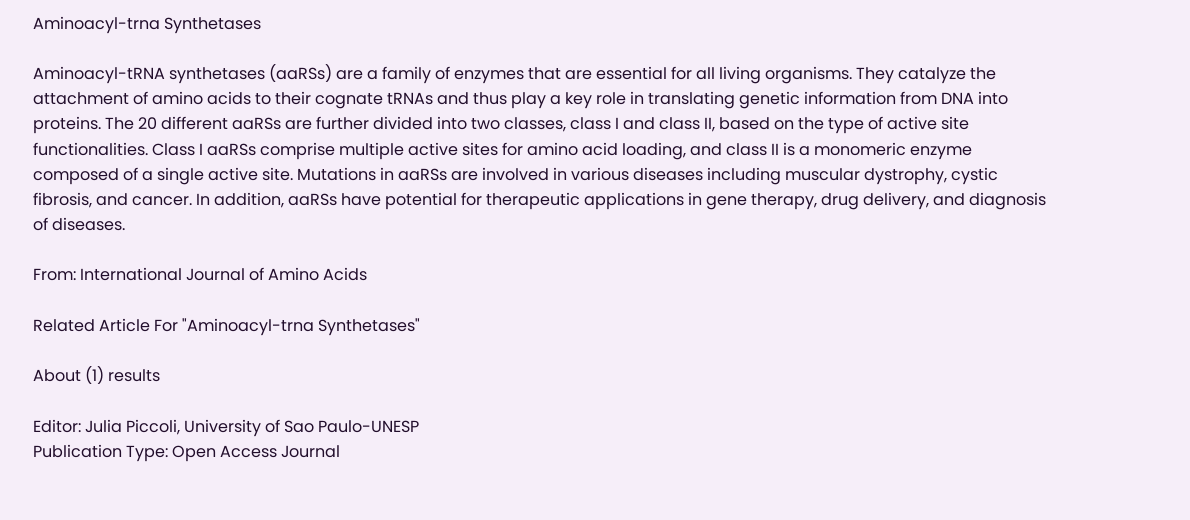Aminoacyl-trna Synthetases

Aminoacyl-tRNA synthetases (aaRSs) are a family of enzymes that are essential for all living organisms. They catalyze the attachment of amino acids to their cognate tRNAs and thus play a key role in translating genetic information from DNA into proteins. The 20 different aaRSs are further divided into two classes, class I and class II, based on the type of active site functionalities. Class I aaRSs comprise multiple active sites for amino acid loading, and class II is a monomeric enzyme composed of a single active site. Mutations in aaRSs are involved in various diseases including muscular dystrophy, cystic fibrosis, and cancer. In addition, aaRSs have potential for therapeutic applications in gene therapy, drug delivery, and diagnosis of diseases.

From: International Journal of Amino Acids

Related Article For "Aminoacyl-trna Synthetases"

About (1) results

Editor: Julia Piccoli, University of Sao Paulo-UNESP
Publication Type: Open Access Journal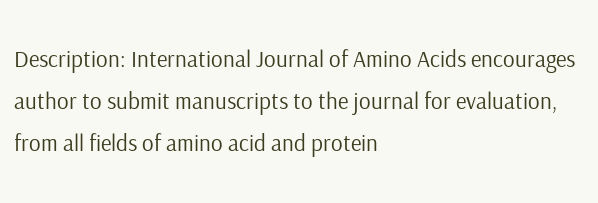Description: International Journal of Amino Acids encourages author to submit manuscripts to the journal for evaluation, from all fields of amino acid and protein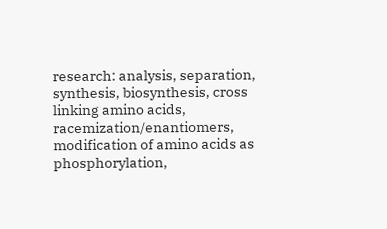research: analysis, separation, synthesis, biosynthesis, cross linking amino acids, racemization/enantiomers, modification of amino acids as phosphorylation,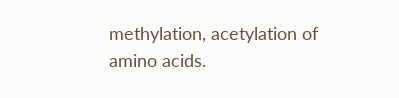methylation, acetylation of amino acids.